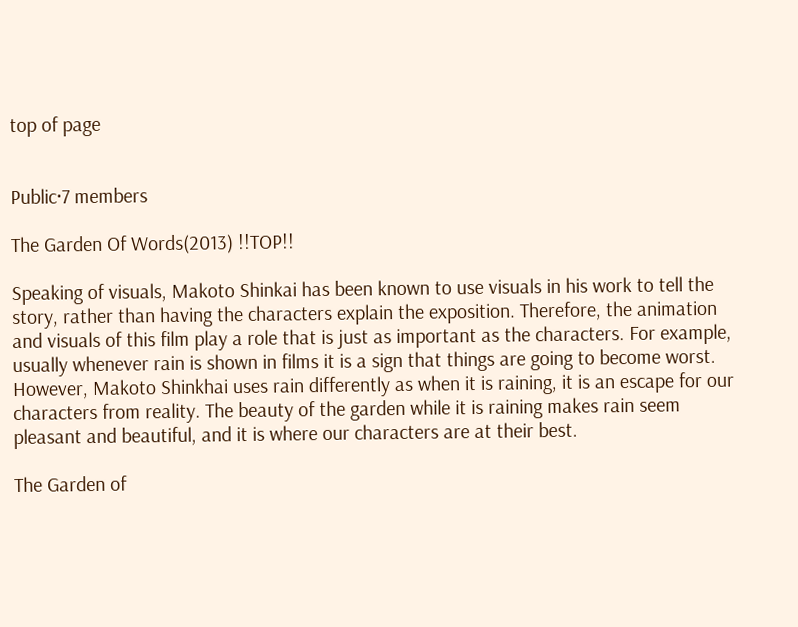top of page


Public·7 members

The Garden Of Words(2013) !!TOP!!

Speaking of visuals, Makoto Shinkai has been known to use visuals in his work to tell the story, rather than having the characters explain the exposition. Therefore, the animation and visuals of this film play a role that is just as important as the characters. For example, usually whenever rain is shown in films it is a sign that things are going to become worst. However, Makoto Shinkhai uses rain differently as when it is raining, it is an escape for our characters from reality. The beauty of the garden while it is raining makes rain seem pleasant and beautiful, and it is where our characters are at their best.

The Garden of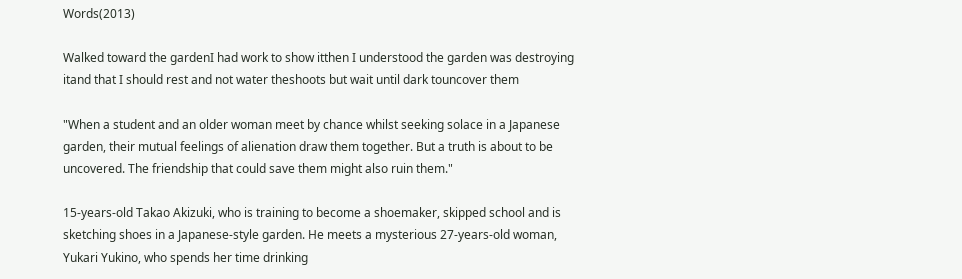Words(2013)

Walked toward the gardenI had work to show itthen I understood the garden was destroying itand that I should rest and not water theshoots but wait until dark touncover them

"When a student and an older woman meet by chance whilst seeking solace in a Japanese garden, their mutual feelings of alienation draw them together. But a truth is about to be uncovered. The friendship that could save them might also ruin them."

15-years-old Takao Akizuki, who is training to become a shoemaker, skipped school and is sketching shoes in a Japanese-style garden. He meets a mysterious 27-years-old woman, Yukari Yukino, who spends her time drinking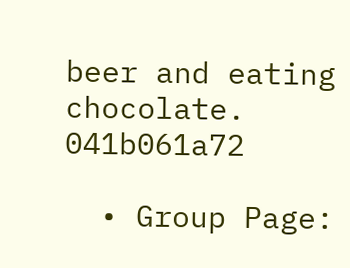beer and eating chocolate. 041b061a72

  • Group Page: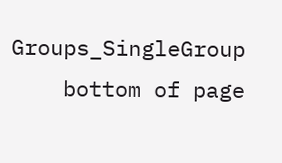Groups_SingleGroup
    bottom of page